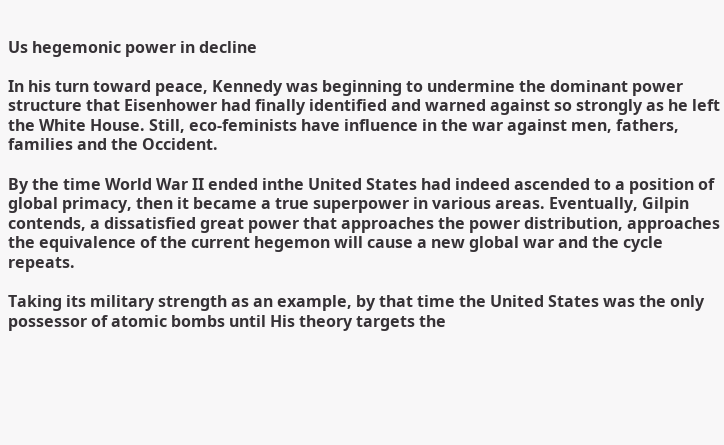Us hegemonic power in decline

In his turn toward peace, Kennedy was beginning to undermine the dominant power structure that Eisenhower had finally identified and warned against so strongly as he left the White House. Still, eco-feminists have influence in the war against men, fathers, families and the Occident.

By the time World War II ended inthe United States had indeed ascended to a position of global primacy, then it became a true superpower in various areas. Eventually, Gilpin contends, a dissatisfied great power that approaches the power distribution, approaches the equivalence of the current hegemon will cause a new global war and the cycle repeats.

Taking its military strength as an example, by that time the United States was the only possessor of atomic bombs until His theory targets the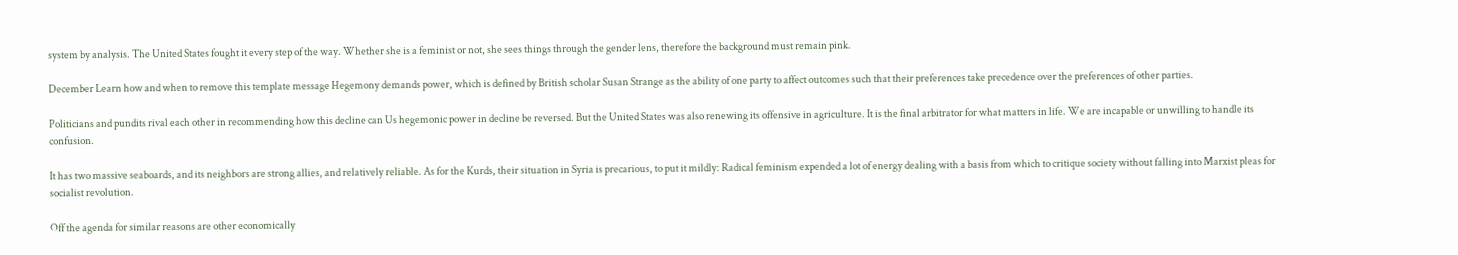system by analysis. The United States fought it every step of the way. Whether she is a feminist or not, she sees things through the gender lens, therefore the background must remain pink.

December Learn how and when to remove this template message Hegemony demands power, which is defined by British scholar Susan Strange as the ability of one party to affect outcomes such that their preferences take precedence over the preferences of other parties.

Politicians and pundits rival each other in recommending how this decline can Us hegemonic power in decline be reversed. But the United States was also renewing its offensive in agriculture. It is the final arbitrator for what matters in life. We are incapable or unwilling to handle its confusion.

It has two massive seaboards, and its neighbors are strong allies, and relatively reliable. As for the Kurds, their situation in Syria is precarious, to put it mildly: Radical feminism expended a lot of energy dealing with a basis from which to critique society without falling into Marxist pleas for socialist revolution.

Off the agenda for similar reasons are other economically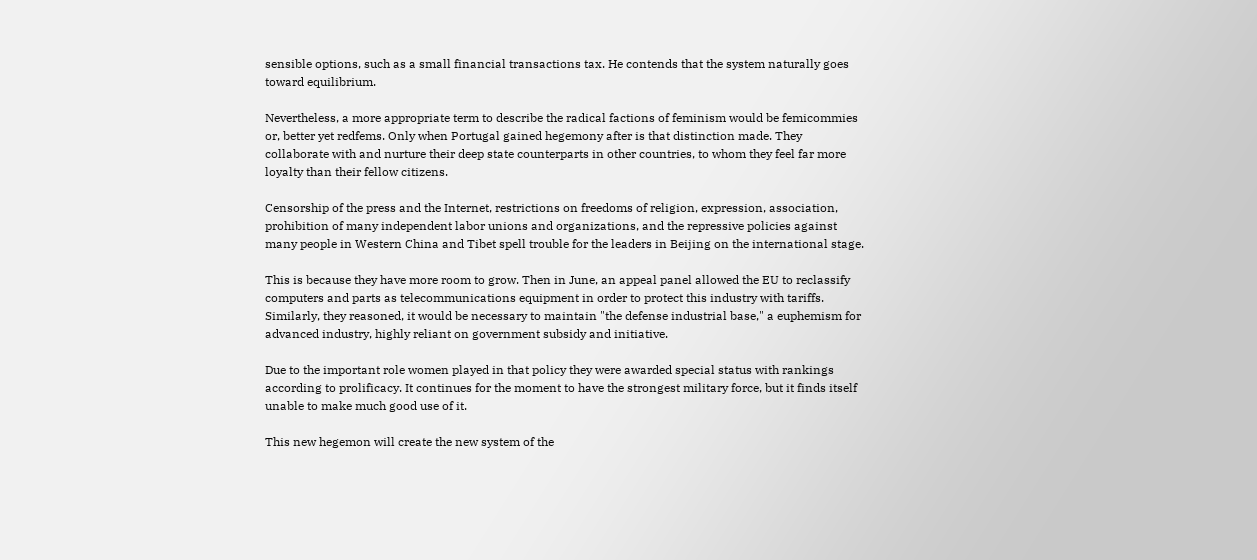sensible options, such as a small financial transactions tax. He contends that the system naturally goes toward equilibrium.

Nevertheless, a more appropriate term to describe the radical factions of feminism would be femicommies or, better yet redfems. Only when Portugal gained hegemony after is that distinction made. They collaborate with and nurture their deep state counterparts in other countries, to whom they feel far more loyalty than their fellow citizens.

Censorship of the press and the Internet, restrictions on freedoms of religion, expression, association, prohibition of many independent labor unions and organizations, and the repressive policies against many people in Western China and Tibet spell trouble for the leaders in Beijing on the international stage.

This is because they have more room to grow. Then in June, an appeal panel allowed the EU to reclassify computers and parts as telecommunications equipment in order to protect this industry with tariffs. Similarly, they reasoned, it would be necessary to maintain "the defense industrial base," a euphemism for advanced industry, highly reliant on government subsidy and initiative.

Due to the important role women played in that policy they were awarded special status with rankings according to prolificacy. It continues for the moment to have the strongest military force, but it finds itself unable to make much good use of it.

This new hegemon will create the new system of the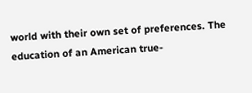world with their own set of preferences. The education of an American true-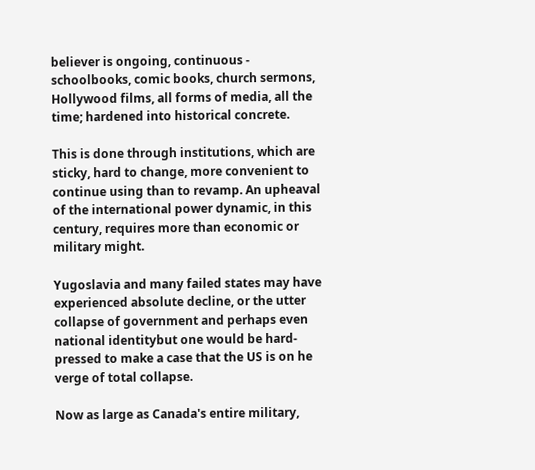believer is ongoing, continuous - schoolbooks, comic books, church sermons, Hollywood films, all forms of media, all the time; hardened into historical concrete.

This is done through institutions, which are sticky, hard to change, more convenient to continue using than to revamp. An upheaval of the international power dynamic, in this century, requires more than economic or military might.

Yugoslavia and many failed states may have experienced absolute decline, or the utter collapse of government and perhaps even national identitybut one would be hard-pressed to make a case that the US is on he verge of total collapse.

Now as large as Canada's entire military,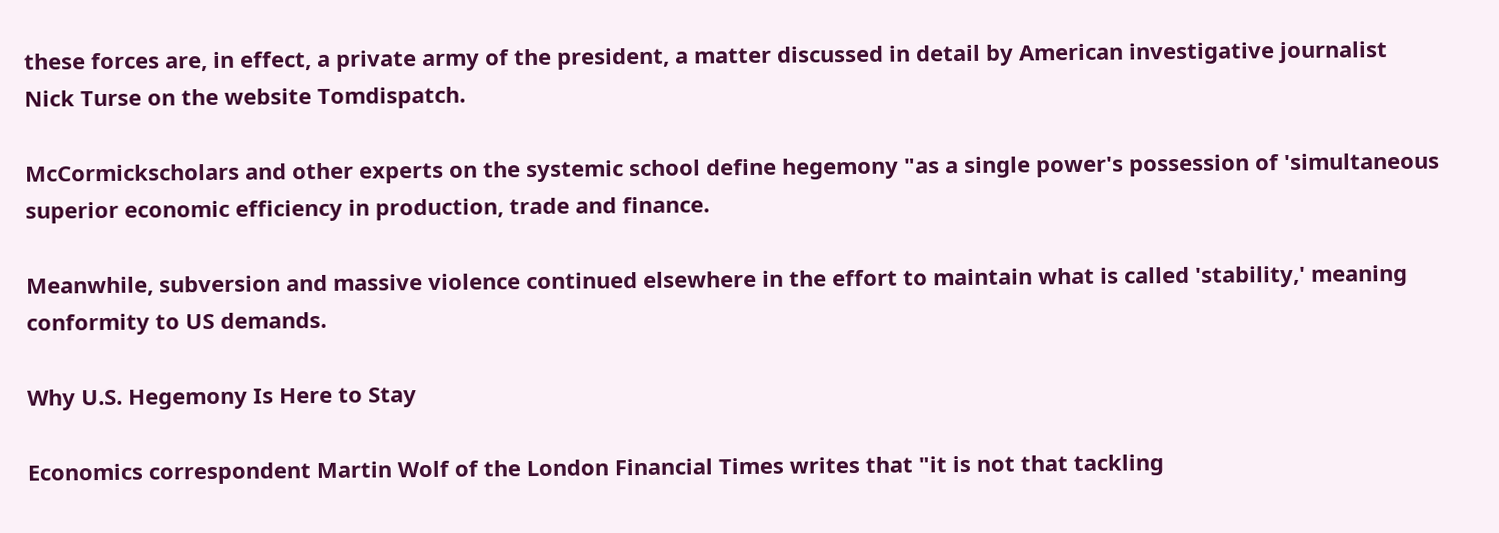these forces are, in effect, a private army of the president, a matter discussed in detail by American investigative journalist Nick Turse on the website Tomdispatch.

McCormickscholars and other experts on the systemic school define hegemony "as a single power's possession of 'simultaneous superior economic efficiency in production, trade and finance.

Meanwhile, subversion and massive violence continued elsewhere in the effort to maintain what is called 'stability,' meaning conformity to US demands.

Why U.S. Hegemony Is Here to Stay

Economics correspondent Martin Wolf of the London Financial Times writes that "it is not that tackling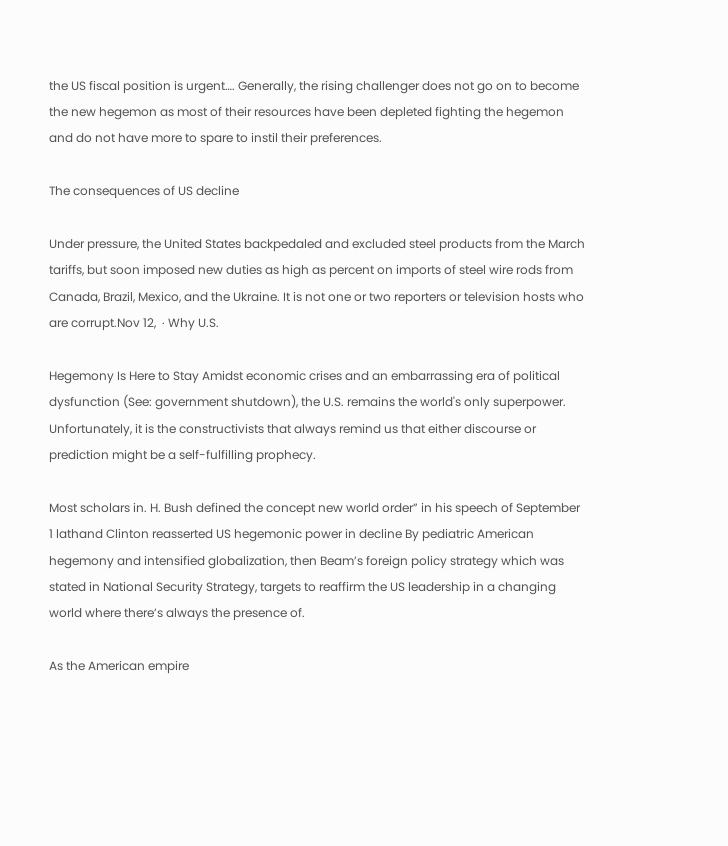the US fiscal position is urgent…. Generally, the rising challenger does not go on to become the new hegemon as most of their resources have been depleted fighting the hegemon and do not have more to spare to instil their preferences.

The consequences of US decline

Under pressure, the United States backpedaled and excluded steel products from the March tariffs, but soon imposed new duties as high as percent on imports of steel wire rods from Canada, Brazil, Mexico, and the Ukraine. It is not one or two reporters or television hosts who are corrupt.Nov 12,  · Why U.S.

Hegemony Is Here to Stay Amidst economic crises and an embarrassing era of political dysfunction (See: government shutdown), the U.S. remains the world's only superpower. Unfortunately, it is the constructivists that always remind us that either discourse or prediction might be a self-fulfilling prophecy.

Most scholars in. H. Bush defined the concept new world order” in his speech of September 1 lathand Clinton reasserted US hegemonic power in decline By pediatric American hegemony and intensified globalization, then Beam’s foreign policy strategy which was stated in National Security Strategy, targets to reaffirm the US leadership in a changing world where there’s always the presence of.

As the American empire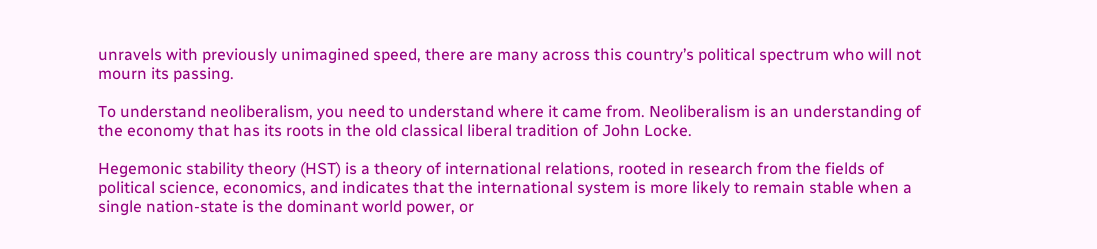unravels with previously unimagined speed, there are many across this country’s political spectrum who will not mourn its passing.

To understand neoliberalism, you need to understand where it came from. Neoliberalism is an understanding of the economy that has its roots in the old classical liberal tradition of John Locke.

Hegemonic stability theory (HST) is a theory of international relations, rooted in research from the fields of political science, economics, and indicates that the international system is more likely to remain stable when a single nation-state is the dominant world power, or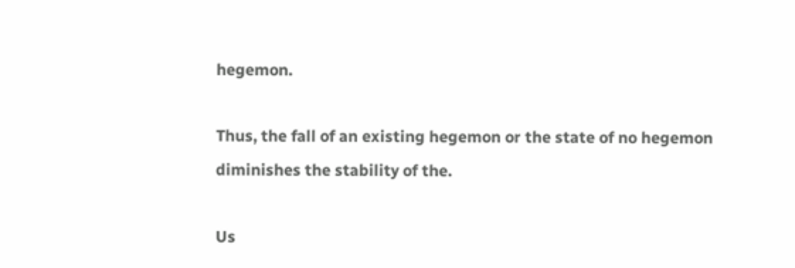hegemon.

Thus, the fall of an existing hegemon or the state of no hegemon diminishes the stability of the.

Us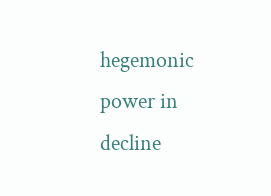hegemonic power in decline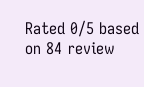Rated 0/5 based on 84 review